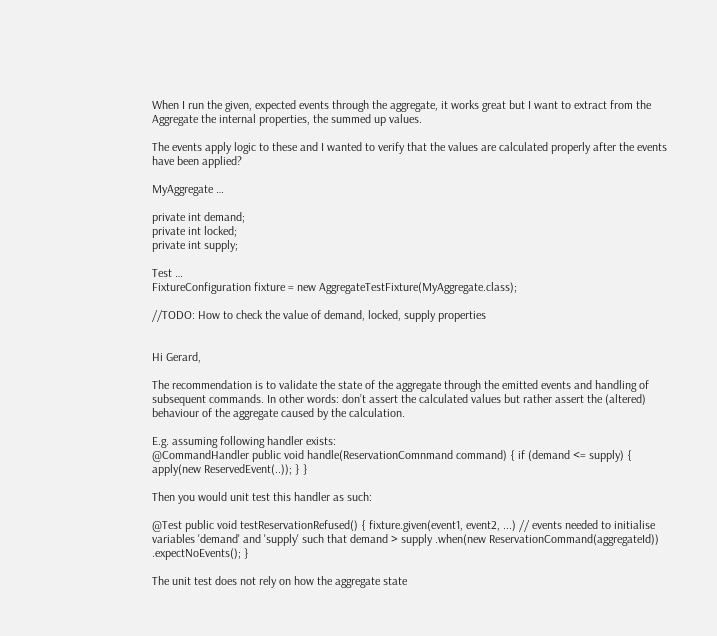When I run the given, expected events through the aggregate, it works great but I want to extract from the Aggregate the internal properties, the summed up values.

The events apply logic to these and I wanted to verify that the values are calculated properly after the events have been applied?

MyAggregate …

private int demand;
private int locked;
private int supply;

Test …
FixtureConfiguration fixture = new AggregateTestFixture(MyAggregate.class);

//TODO: How to check the value of demand, locked, supply properties


Hi Gerard,

The recommendation is to validate the state of the aggregate through the emitted events and handling of subsequent commands. In other words: don’t assert the calculated values but rather assert the (altered) behaviour of the aggregate caused by the calculation.

E.g. assuming following handler exists:
@CommandHandler public void handle(ReservationComnmand command) { if (demand <= supply) { apply(new ReservedEvent(..)); } }

Then you would unit test this handler as such:

@Test public void testReservationRefused() { fixture.given(event1, event2, ...) // events needed to initialise variables 'demand' and 'supply' such that demand > supply .when(new ReservationCommand(aggregateId)) .expectNoEvents(); }

The unit test does not rely on how the aggregate state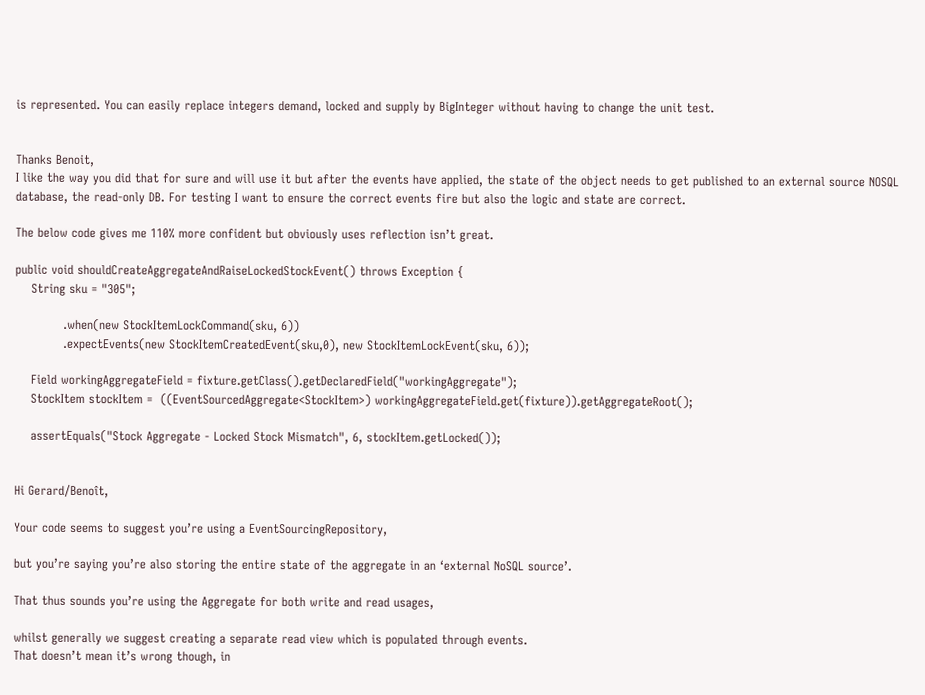is represented. You can easily replace integers demand, locked and supply by BigInteger without having to change the unit test.


Thanks Benoit,
I like the way you did that for sure and will use it but after the events have applied, the state of the object needs to get published to an external source NOSQL database, the read-only DB. For testing I want to ensure the correct events fire but also the logic and state are correct.

The below code gives me 110% more confident but obviously uses reflection isn’t great.

public void shouldCreateAggregateAndRaiseLockedStockEvent() throws Exception {
    String sku = "305";

            .when(new StockItemLockCommand(sku, 6))
            .expectEvents(new StockItemCreatedEvent(sku,0), new StockItemLockEvent(sku, 6));

    Field workingAggregateField = fixture.getClass().getDeclaredField("workingAggregate");
    StockItem stockItem =  ((EventSourcedAggregate<StockItem>) workingAggregateField.get(fixture)).getAggregateRoot();

    assertEquals("Stock Aggregate - Locked Stock Mismatch", 6, stockItem.getLocked());


Hi Gerard/Benoît,

Your code seems to suggest you’re using a EventSourcingRepository,

but you’re saying you’re also storing the entire state of the aggregate in an ‘external NoSQL source’.

That thus sounds you’re using the Aggregate for both write and read usages,

whilst generally we suggest creating a separate read view which is populated through events.
That doesn’t mean it’s wrong though, in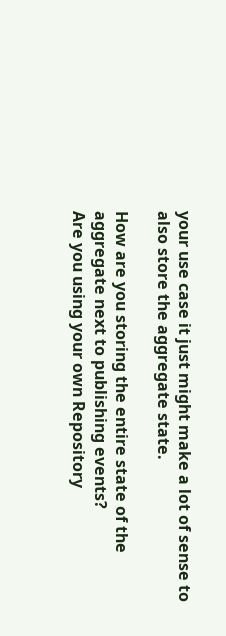your use case it just might make a lot of sense to also store the aggregate state.

How are you storing the entire state of the aggregate next to publishing events?
Are you using your own Repository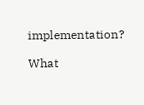implementation?

What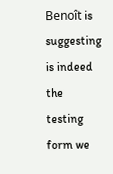Benoît is suggesting is indeed the testing form we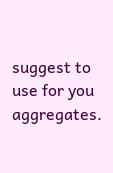suggest to use for you aggregates.